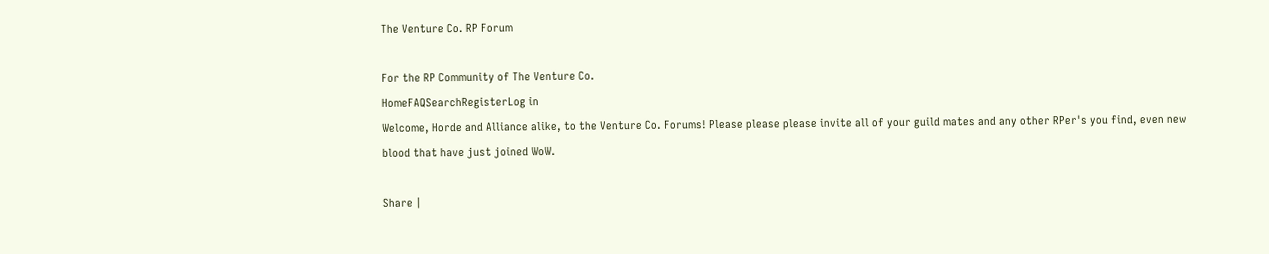The Venture Co. RP Forum

For the RP Community of The Venture Co.
HomeFAQSearchRegisterLog in
Welcome, Horde and Alliance alike, to the Venture Co. Forums! Please please please invite all of your guild mates and any other RPer's you find, even new blood that have just joined WoW.

Share |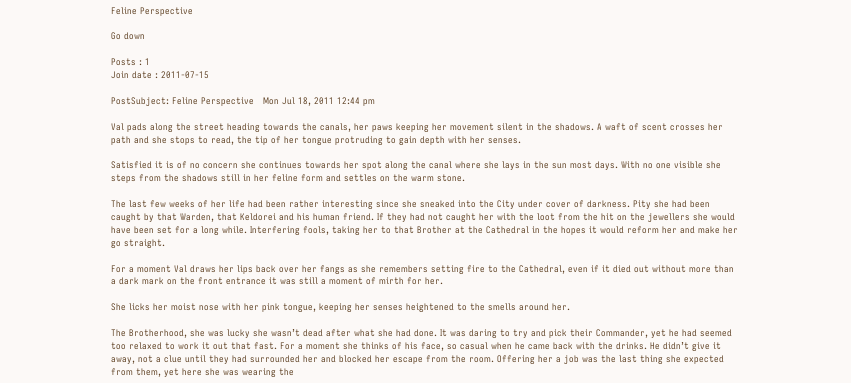Feline Perspective

Go down

Posts : 1
Join date : 2011-07-15

PostSubject: Feline Perspective   Mon Jul 18, 2011 12:44 pm

Val pads along the street heading towards the canals, her paws keeping her movement silent in the shadows. A waft of scent crosses her path and she stops to read, the tip of her tongue protruding to gain depth with her senses.

Satisfied it is of no concern she continues towards her spot along the canal where she lays in the sun most days. With no one visible she steps from the shadows still in her feline form and settles on the warm stone.

The last few weeks of her life had been rather interesting since she sneaked into the City under cover of darkness. Pity she had been caught by that Warden, that Keldorei and his human friend. If they had not caught her with the loot from the hit on the jewellers she would have been set for a long while. Interfering fools, taking her to that Brother at the Cathedral in the hopes it would reform her and make her go straight.

For a moment Val draws her lips back over her fangs as she remembers setting fire to the Cathedral, even if it died out without more than a dark mark on the front entrance it was still a moment of mirth for her.

She licks her moist nose with her pink tongue, keeping her senses heightened to the smells around her.

The Brotherhood, she was lucky she wasn’t dead after what she had done. It was daring to try and pick their Commander, yet he had seemed too relaxed to work it out that fast. For a moment she thinks of his face, so casual when he came back with the drinks. He didn’t give it away, not a clue until they had surrounded her and blocked her escape from the room. Offering her a job was the last thing she expected from them, yet here she was wearing the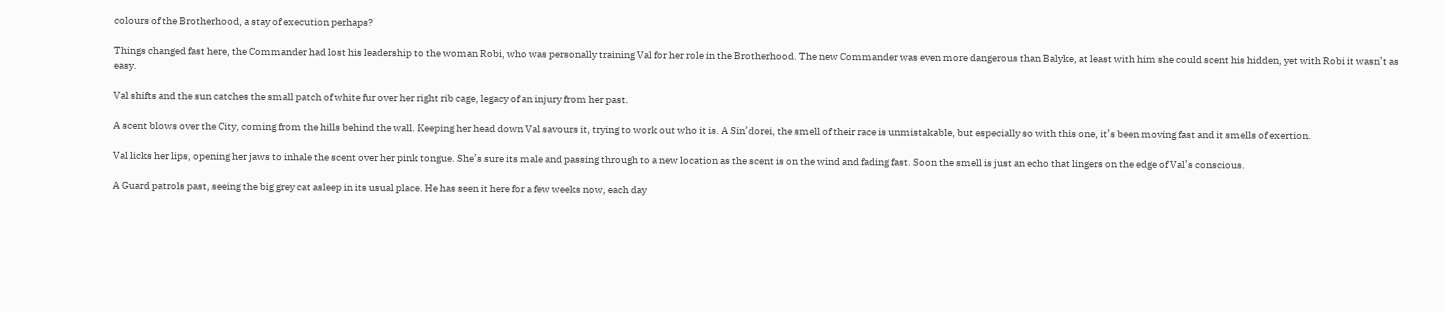colours of the Brotherhood, a stay of execution perhaps?

Things changed fast here, the Commander had lost his leadership to the woman Robi, who was personally training Val for her role in the Brotherhood. The new Commander was even more dangerous than Balyke, at least with him she could scent his hidden, yet with Robi it wasn’t as easy.

Val shifts and the sun catches the small patch of white fur over her right rib cage, legacy of an injury from her past.

A scent blows over the City, coming from the hills behind the wall. Keeping her head down Val savours it, trying to work out who it is. A Sin’dorei, the smell of their race is unmistakable, but especially so with this one, it’s been moving fast and it smells of exertion.

Val licks her lips, opening her jaws to inhale the scent over her pink tongue. She’s sure its male and passing through to a new location as the scent is on the wind and fading fast. Soon the smell is just an echo that lingers on the edge of Val’s conscious.

A Guard patrols past, seeing the big grey cat asleep in its usual place. He has seen it here for a few weeks now, each day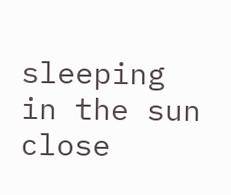sleeping in the sun close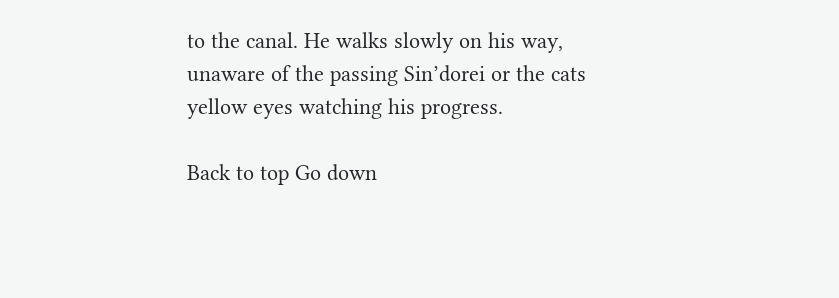to the canal. He walks slowly on his way, unaware of the passing Sin’dorei or the cats yellow eyes watching his progress.

Back to top Go down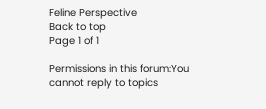Feline Perspective
Back to top
Page 1 of 1

Permissions in this forum:You cannot reply to topics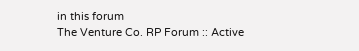in this forum
The Venture Co. RP Forum :: Active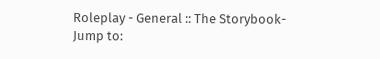Roleplay - General :: The Storybook-
Jump to: